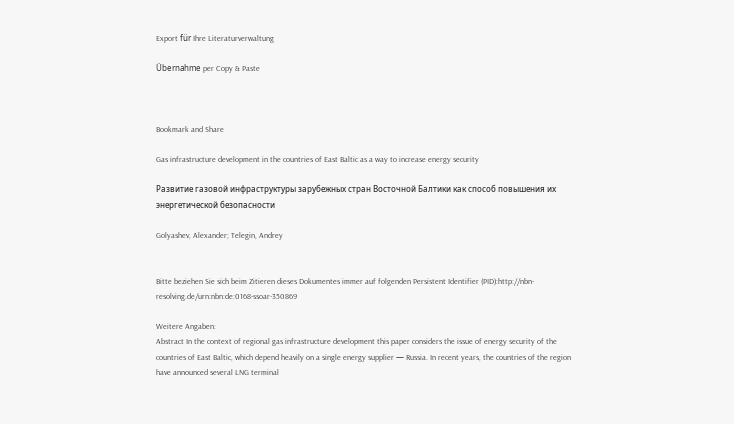Export für Ihre Literaturverwaltung

Übernahme per Copy & Paste



Bookmark and Share

Gas infrastructure development in the countries of East Baltic as a way to increase energy security

Развитие газовой инфраструктуры зарубежных стран Восточной Балтики как способ повышения их энергетической безопасности

Golyashev, Alexander; Telegin, Andrey


Bitte beziehen Sie sich beim Zitieren dieses Dokumentes immer auf folgenden Persistent Identifier (PID):http://nbn-resolving.de/urn:nbn:de:0168-ssoar-350869

Weitere Angaben:
Abstract In the context of regional gas infrastructure development this paper considers the issue of energy security of the countries of East Baltic, which depend heavily on a single energy supplier — Russia. In recent years, the countries of the region have announced several LNG terminal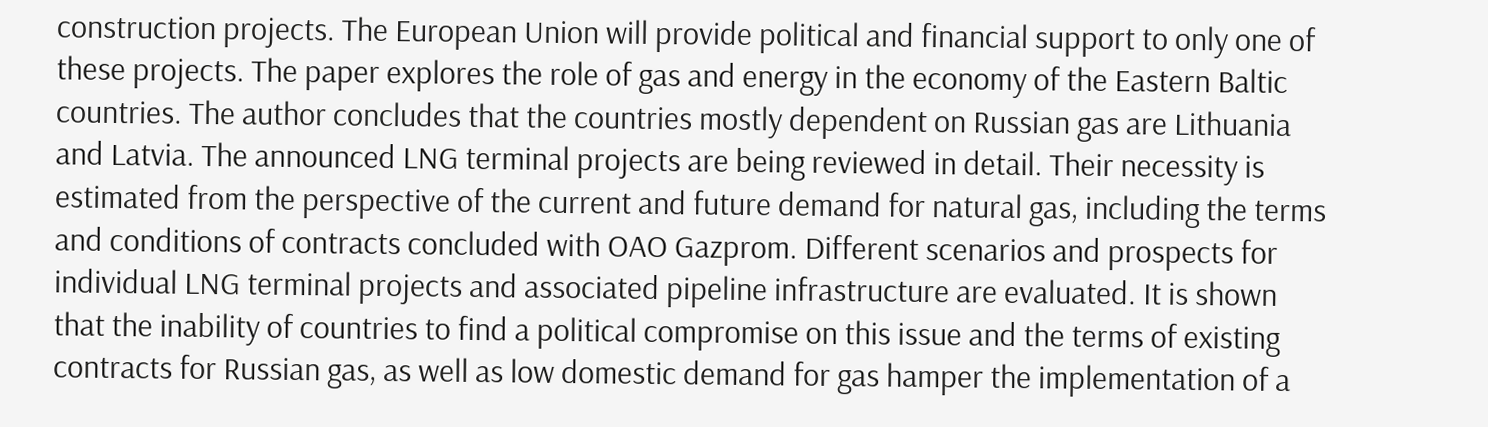construction projects. The European Union will provide political and financial support to only one of these projects. The paper explores the role of gas and energy in the economy of the Eastern Baltic countries. The author concludes that the countries mostly dependent on Russian gas are Lithuania and Latvia. The announced LNG terminal projects are being reviewed in detail. Their necessity is estimated from the perspective of the current and future demand for natural gas, including the terms and conditions of contracts concluded with OAO Gazprom. Different scenarios and prospects for individual LNG terminal projects and associated pipeline infrastructure are evaluated. It is shown that the inability of countries to find a political compromise on this issue and the terms of existing contracts for Russian gas, as well as low domestic demand for gas hamper the implementation of a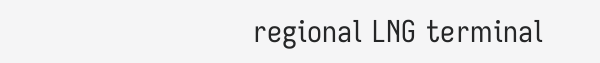regional LNG terminal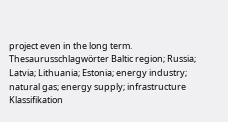project even in the long term.
Thesaurusschlagwörter Baltic region; Russia; Latvia; Lithuania; Estonia; energy industry; natural gas; energy supply; infrastructure
Klassifikation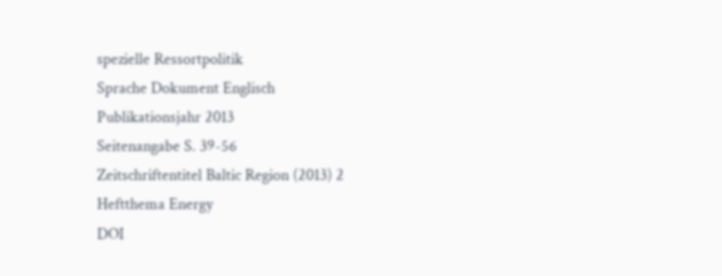spezielle Ressortpolitik
Sprache Dokument Englisch
Publikationsjahr 2013
Seitenangabe S. 39-56
Zeitschriftentitel Baltic Region (2013) 2
Heftthema Energy
DOI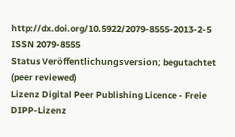http://dx.doi.org/10.5922/2079-8555-2013-2-5
ISSN 2079-8555
Status Veröffentlichungsversion; begutachtet (peer reviewed)
Lizenz Digital Peer Publishing Licence - Freie DIPP-Lizenz